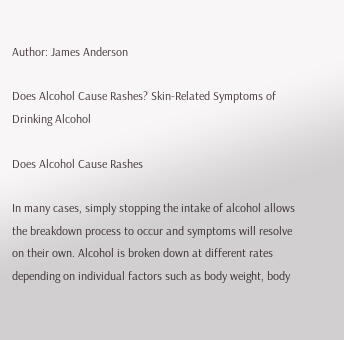Author: James Anderson

Does Alcohol Cause Rashes? Skin-Related Symptoms of Drinking Alcohol

Does Alcohol Cause Rashes

In many cases, simply stopping the intake of alcohol allows the breakdown process to occur and symptoms will resolve on their own. Alcohol is broken down at different rates depending on individual factors such as body weight, body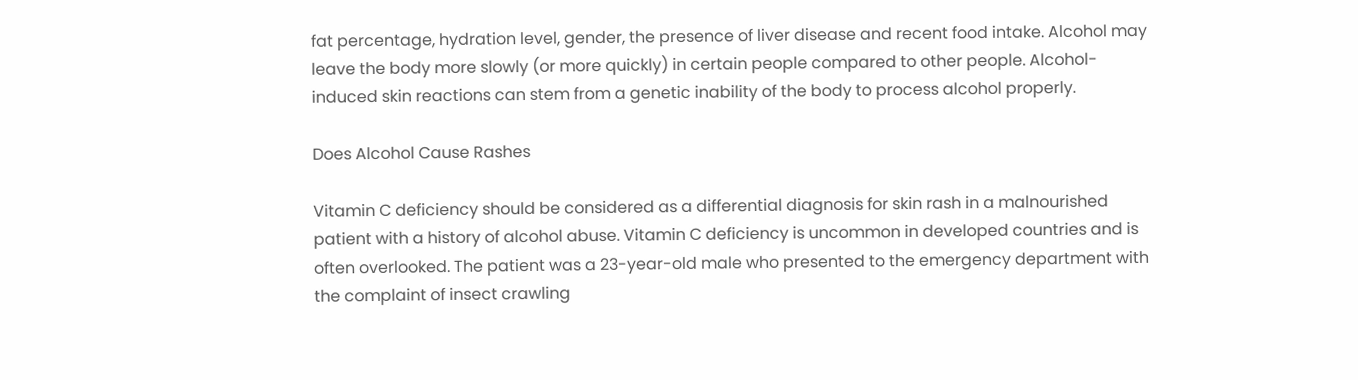fat percentage, hydration level, gender, the presence of liver disease and recent food intake. Alcohol may leave the body more slowly (or more quickly) in certain people compared to other people. Alcohol-induced skin reactions can stem from a genetic inability of the body to process alcohol properly.

Does Alcohol Cause Rashes

Vitamin C deficiency should be considered as a differential diagnosis for skin rash in a malnourished patient with a history of alcohol abuse. Vitamin C deficiency is uncommon in developed countries and is often overlooked. The patient was a 23-year-old male who presented to the emergency department with the complaint of insect crawling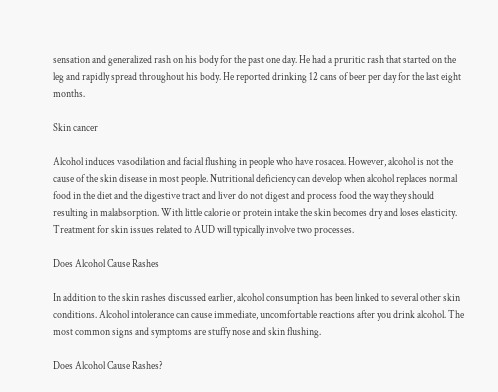sensation and generalized rash on his body for the past one day. He had a pruritic rash that started on the leg and rapidly spread throughout his body. He reported drinking 12 cans of beer per day for the last eight months.

Skin cancer

Alcohol induces vasodilation and facial flushing in people who have rosacea. However, alcohol is not the cause of the skin disease in most people. Nutritional deficiency can develop when alcohol replaces normal food in the diet and the digestive tract and liver do not digest and process food the way they should resulting in malabsorption. With little calorie or protein intake the skin becomes dry and loses elasticity. Treatment for skin issues related to AUD will typically involve two processes.

Does Alcohol Cause Rashes

In addition to the skin rashes discussed earlier, alcohol consumption has been linked to several other skin conditions. Alcohol intolerance can cause immediate, uncomfortable reactions after you drink alcohol. The most common signs and symptoms are stuffy nose and skin flushing.

Does Alcohol Cause Rashes?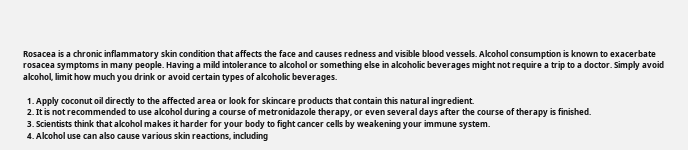Rosacea is a chronic inflammatory skin condition that affects the face and causes redness and visible blood vessels. Alcohol consumption is known to exacerbate rosacea symptoms in many people. Having a mild intolerance to alcohol or something else in alcoholic beverages might not require a trip to a doctor. Simply avoid alcohol, limit how much you drink or avoid certain types of alcoholic beverages.

  1. Apply coconut oil directly to the affected area or look for skincare products that contain this natural ingredient.
  2. It is not recommended to use alcohol during a course of metronidazole therapy, or even several days after the course of therapy is finished.
  3. Scientists think that alcohol makes it harder for your body to fight cancer cells by weakening your immune system.
  4. Alcohol use can also cause various skin reactions, including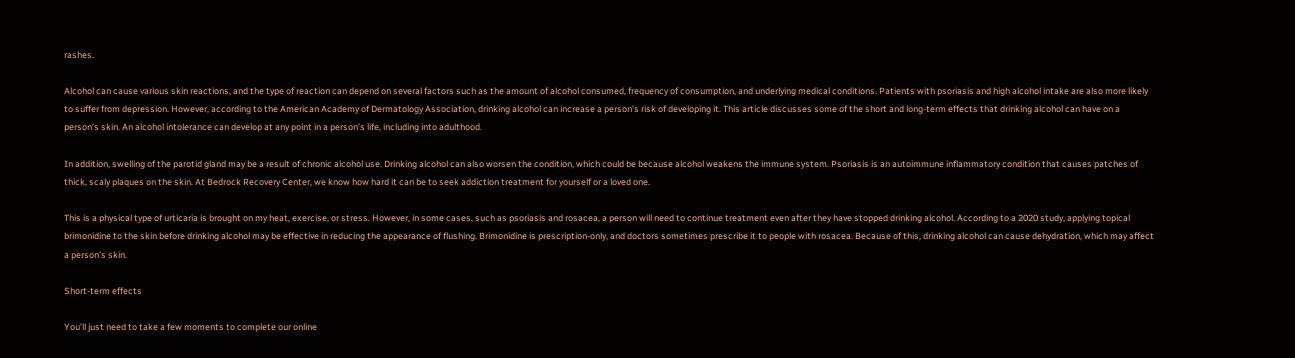rashes.

Alcohol can cause various skin reactions, and the type of reaction can depend on several factors such as the amount of alcohol consumed, frequency of consumption, and underlying medical conditions. Patients with psoriasis and high alcohol intake are also more likely to suffer from depression. However, according to the American Academy of Dermatology Association, drinking alcohol can increase a person’s risk of developing it. This article discusses some of the short and long-term effects that drinking alcohol can have on a person’s skin. An alcohol intolerance can develop at any point in a person’s life, including into adulthood.

In addition, swelling of the parotid gland may be a result of chronic alcohol use. Drinking alcohol can also worsen the condition, which could be because alcohol weakens the immune system. Psoriasis is an autoimmune inflammatory condition that causes patches of thick, scaly plaques on the skin. At Bedrock Recovery Center, we know how hard it can be to seek addiction treatment for yourself or a loved one.

This is a physical type of urticaria is brought on my heat, exercise, or stress. However, in some cases, such as psoriasis and rosacea, a person will need to continue treatment even after they have stopped drinking alcohol. According to a 2020 study, applying topical brimonidine to the skin before drinking alcohol may be effective in reducing the appearance of flushing. Brimonidine is prescription-only, and doctors sometimes prescribe it to people with rosacea. Because of this, drinking alcohol can cause dehydration, which may affect a person’s skin.

Short-term effects

You’ll just need to take a few moments to complete our online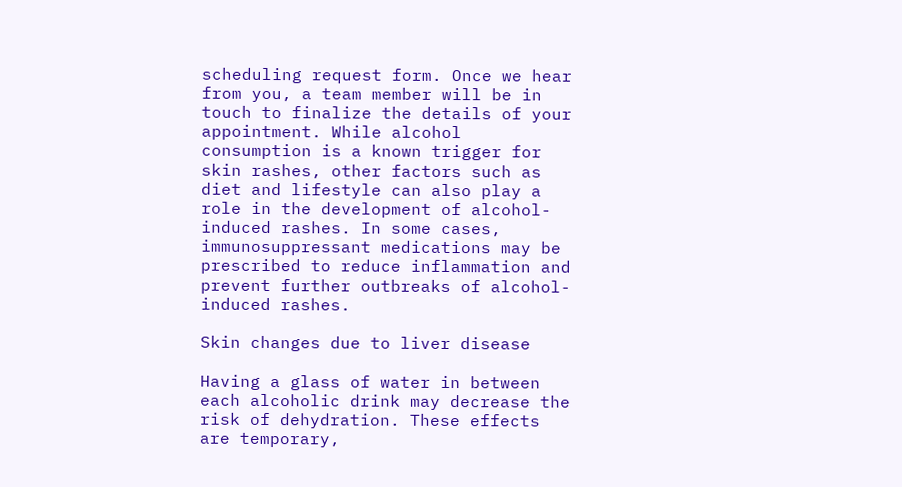scheduling request form. Once we hear from you, a team member will be in touch to finalize the details of your appointment. While alcohol consumption is a known trigger for skin rashes, other factors such as diet and lifestyle can also play a role in the development of alcohol-induced rashes. In some cases, immunosuppressant medications may be prescribed to reduce inflammation and prevent further outbreaks of alcohol-induced rashes.

Skin changes due to liver disease

Having a glass of water in between each alcoholic drink may decrease the risk of dehydration. These effects are temporary,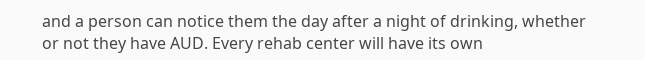and a person can notice them the day after a night of drinking, whether or not they have AUD. Every rehab center will have its own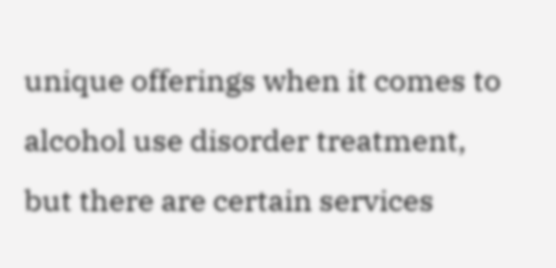unique offerings when it comes to alcohol use disorder treatment, but there are certain services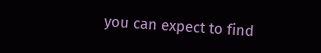you can expect to find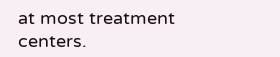at most treatment centers.